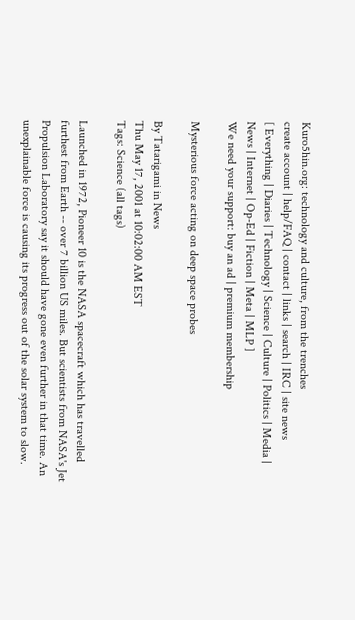Kuro5hin.org: technology and culture, from the trenches
create account | help/FAQ | contact | links | search | IRC | site news
[ Everything | Diaries | Technology | Science | Culture | Politics | Media | News | Internet | Op-Ed | Fiction | Meta | MLP ]
We need your support: buy an ad | premium membership

Mysterious force acting on deep space probes

By Tatarigami in News
Thu May 17, 2001 at 10:02:00 AM EST
Tags: Science (all tags)

Launched in 1972, Pioneer 10 is the NASA spacecraft which has travelled furthest from Earth -- over 7 billion US miles. But scientists from NASA's Jet Propulsion Laboratory say it should have gone even further in that time. An unexplainable force is causing its progress out of the solar system to slow.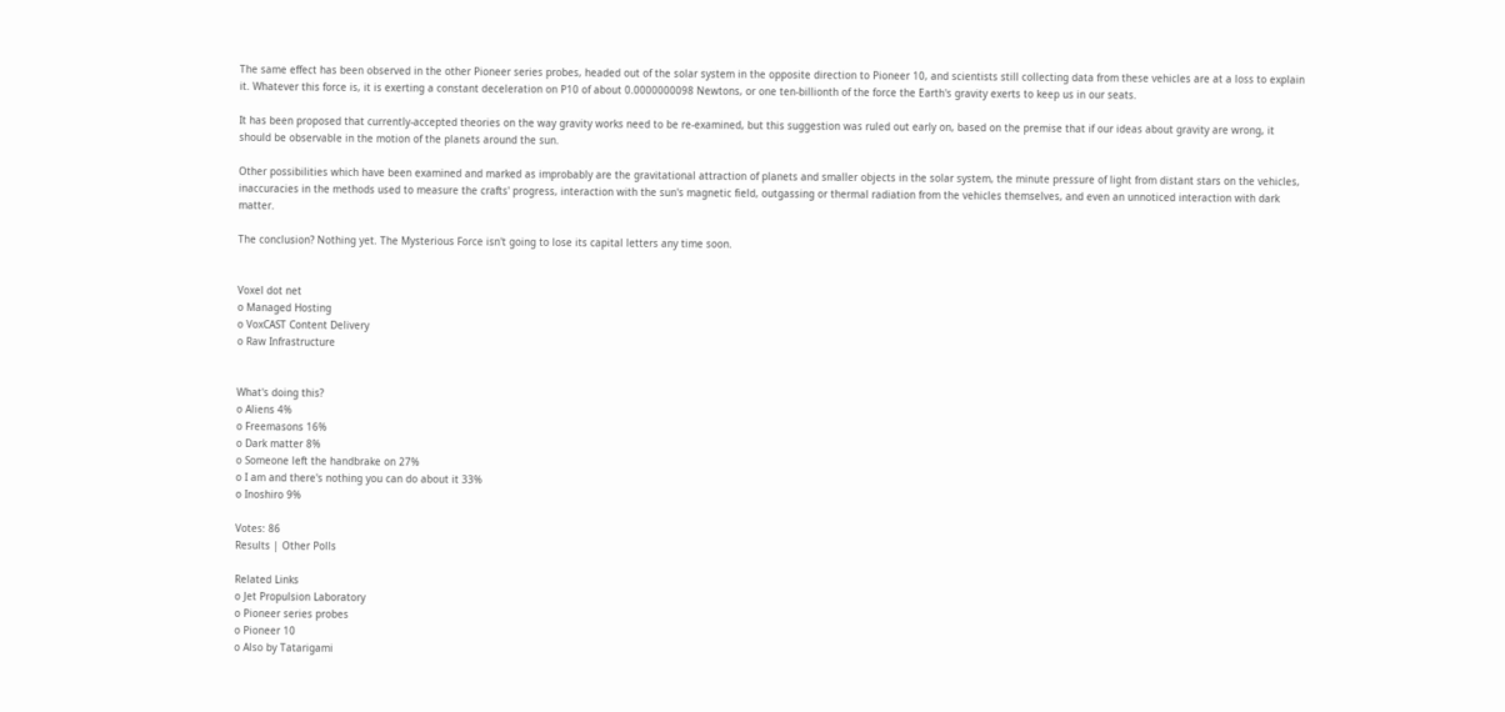The same effect has been observed in the other Pioneer series probes, headed out of the solar system in the opposite direction to Pioneer 10, and scientists still collecting data from these vehicles are at a loss to explain it. Whatever this force is, it is exerting a constant deceleration on P10 of about 0.0000000098 Newtons, or one ten-billionth of the force the Earth's gravity exerts to keep us in our seats.

It has been proposed that currently-accepted theories on the way gravity works need to be re-examined, but this suggestion was ruled out early on, based on the premise that if our ideas about gravity are wrong, it should be observable in the motion of the planets around the sun.

Other possibilities which have been examined and marked as improbably are the gravitational attraction of planets and smaller objects in the solar system, the minute pressure of light from distant stars on the vehicles, inaccuracies in the methods used to measure the crafts' progress, interaction with the sun's magnetic field, outgassing or thermal radiation from the vehicles themselves, and even an unnoticed interaction with dark matter.

The conclusion? Nothing yet. The Mysterious Force isn't going to lose its capital letters any time soon.


Voxel dot net
o Managed Hosting
o VoxCAST Content Delivery
o Raw Infrastructure


What's doing this?
o Aliens 4%
o Freemasons 16%
o Dark matter 8%
o Someone left the handbrake on 27%
o I am and there's nothing you can do about it 33%
o Inoshiro 9%

Votes: 86
Results | Other Polls

Related Links
o Jet Propulsion Laboratory
o Pioneer series probes
o Pioneer 10
o Also by Tatarigami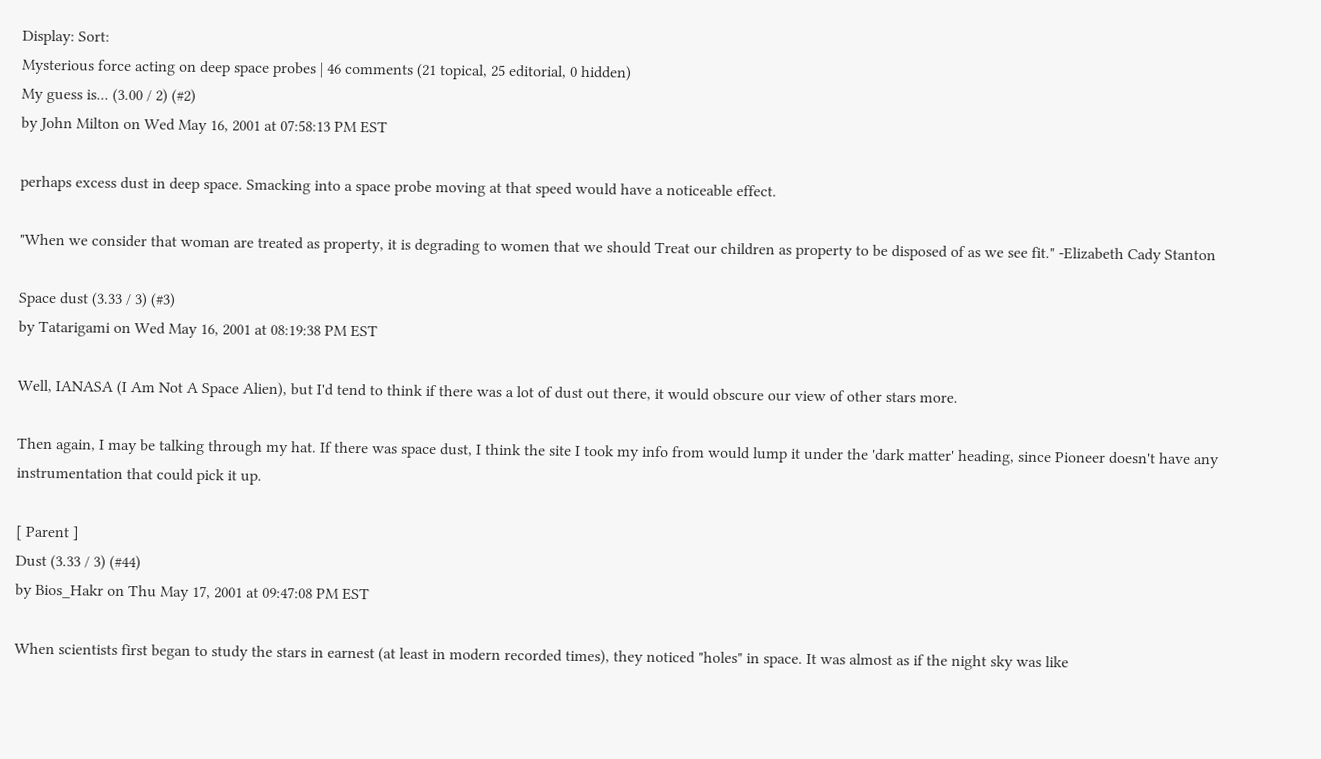Display: Sort:
Mysterious force acting on deep space probes | 46 comments (21 topical, 25 editorial, 0 hidden)
My guess is... (3.00 / 2) (#2)
by John Milton on Wed May 16, 2001 at 07:58:13 PM EST

perhaps excess dust in deep space. Smacking into a space probe moving at that speed would have a noticeable effect.

"When we consider that woman are treated as property, it is degrading to women that we should Treat our children as property to be disposed of as we see fit." -Elizabeth Cady Stanton

Space dust (3.33 / 3) (#3)
by Tatarigami on Wed May 16, 2001 at 08:19:38 PM EST

Well, IANASA (I Am Not A Space Alien), but I'd tend to think if there was a lot of dust out there, it would obscure our view of other stars more.

Then again, I may be talking through my hat. If there was space dust, I think the site I took my info from would lump it under the 'dark matter' heading, since Pioneer doesn't have any instrumentation that could pick it up.

[ Parent ]
Dust (3.33 / 3) (#44)
by Bios_Hakr on Thu May 17, 2001 at 09:47:08 PM EST

When scientists first began to study the stars in earnest (at least in modern recorded times), they noticed "holes" in space. It was almost as if the night sky was like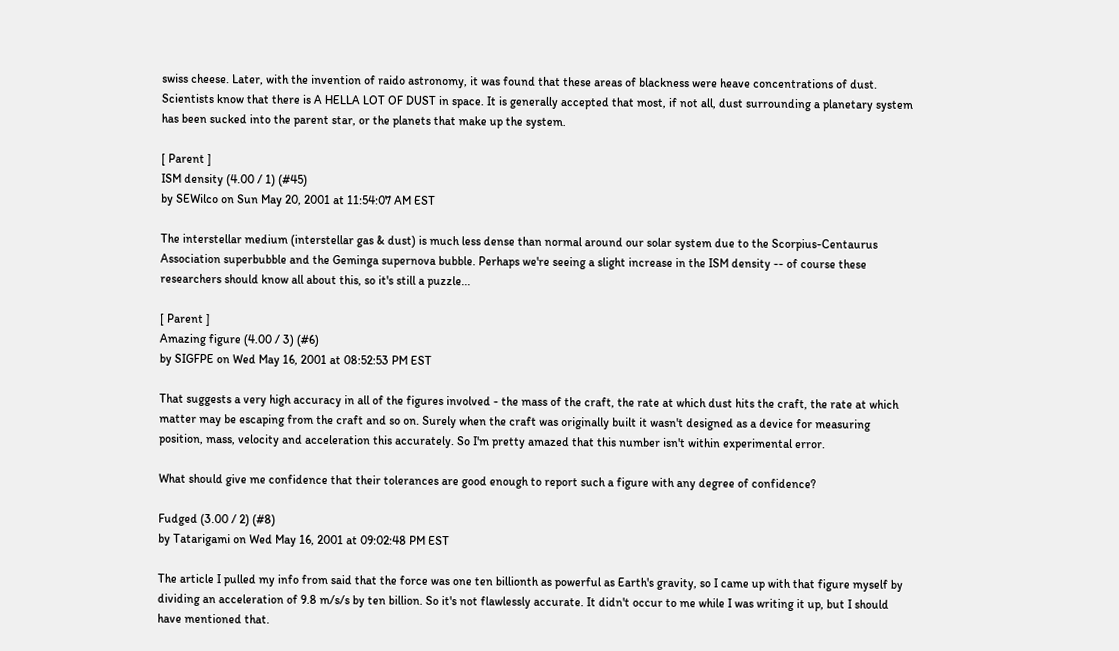swiss cheese. Later, with the invention of raido astronomy, it was found that these areas of blackness were heave concentrations of dust. Scientists know that there is A HELLA LOT OF DUST in space. It is generally accepted that most, if not all, dust surrounding a planetary system has been sucked into the parent star, or the planets that make up the system.

[ Parent ]
ISM density (4.00 / 1) (#45)
by SEWilco on Sun May 20, 2001 at 11:54:07 AM EST

The interstellar medium (interstellar gas & dust) is much less dense than normal around our solar system due to the Scorpius-Centaurus Association superbubble and the Geminga supernova bubble. Perhaps we're seeing a slight increase in the ISM density -- of course these researchers should know all about this, so it's still a puzzle...

[ Parent ]
Amazing figure (4.00 / 3) (#6)
by SIGFPE on Wed May 16, 2001 at 08:52:53 PM EST

That suggests a very high accuracy in all of the figures involved - the mass of the craft, the rate at which dust hits the craft, the rate at which matter may be escaping from the craft and so on. Surely when the craft was originally built it wasn't designed as a device for measuring position, mass, velocity and acceleration this accurately. So I'm pretty amazed that this number isn't within experimental error.

What should give me confidence that their tolerances are good enough to report such a figure with any degree of confidence?

Fudged (3.00 / 2) (#8)
by Tatarigami on Wed May 16, 2001 at 09:02:48 PM EST

The article I pulled my info from said that the force was one ten billionth as powerful as Earth's gravity, so I came up with that figure myself by dividing an acceleration of 9.8 m/s/s by ten billion. So it's not flawlessly accurate. It didn't occur to me while I was writing it up, but I should have mentioned that.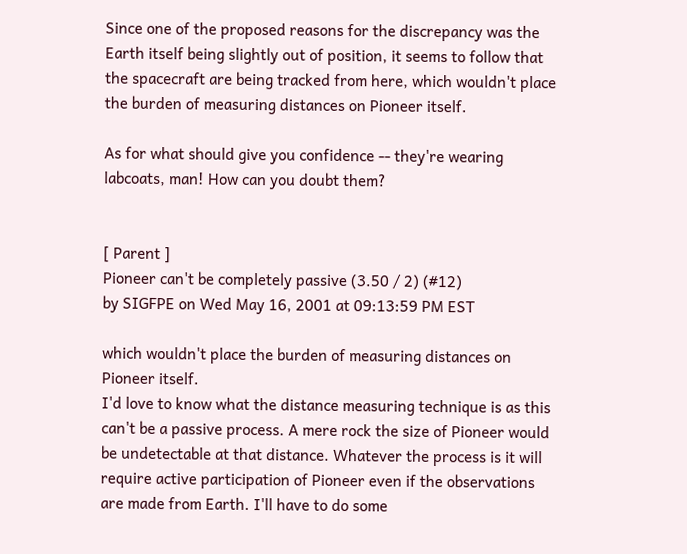Since one of the proposed reasons for the discrepancy was the Earth itself being slightly out of position, it seems to follow that the spacecraft are being tracked from here, which wouldn't place the burden of measuring distances on Pioneer itself.

As for what should give you confidence -- they're wearing labcoats, man! How can you doubt them?


[ Parent ]
Pioneer can't be completely passive (3.50 / 2) (#12)
by SIGFPE on Wed May 16, 2001 at 09:13:59 PM EST

which wouldn't place the burden of measuring distances on Pioneer itself.
I'd love to know what the distance measuring technique is as this can't be a passive process. A mere rock the size of Pioneer would be undetectable at that distance. Whatever the process is it will require active participation of Pioneer even if the observations are made from Earth. I'll have to do some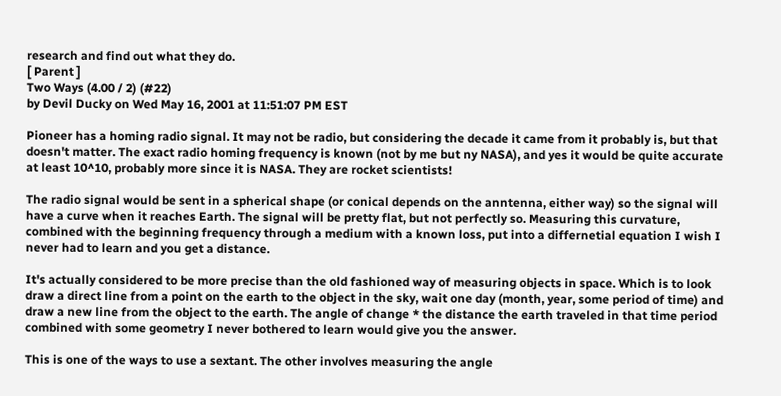research and find out what they do.
[ Parent ]
Two Ways (4.00 / 2) (#22)
by Devil Ducky on Wed May 16, 2001 at 11:51:07 PM EST

Pioneer has a homing radio signal. It may not be radio, but considering the decade it came from it probably is, but that doesn't matter. The exact radio homing frequency is known (not by me but ny NASA), and yes it would be quite accurate at least 10^10, probably more since it is NASA. They are rocket scientists!

The radio signal would be sent in a spherical shape (or conical depends on the anntenna, either way) so the signal will have a curve when it reaches Earth. The signal will be pretty flat, but not perfectly so. Measuring this curvature, combined with the beginning frequency through a medium with a known loss, put into a differnetial equation I wish I never had to learn and you get a distance.

It's actually considered to be more precise than the old fashioned way of measuring objects in space. Which is to look draw a direct line from a point on the earth to the object in the sky, wait one day (month, year, some period of time) and draw a new line from the object to the earth. The angle of change * the distance the earth traveled in that time period combined with some geometry I never bothered to learn would give you the answer.

This is one of the ways to use a sextant. The other involves measuring the angle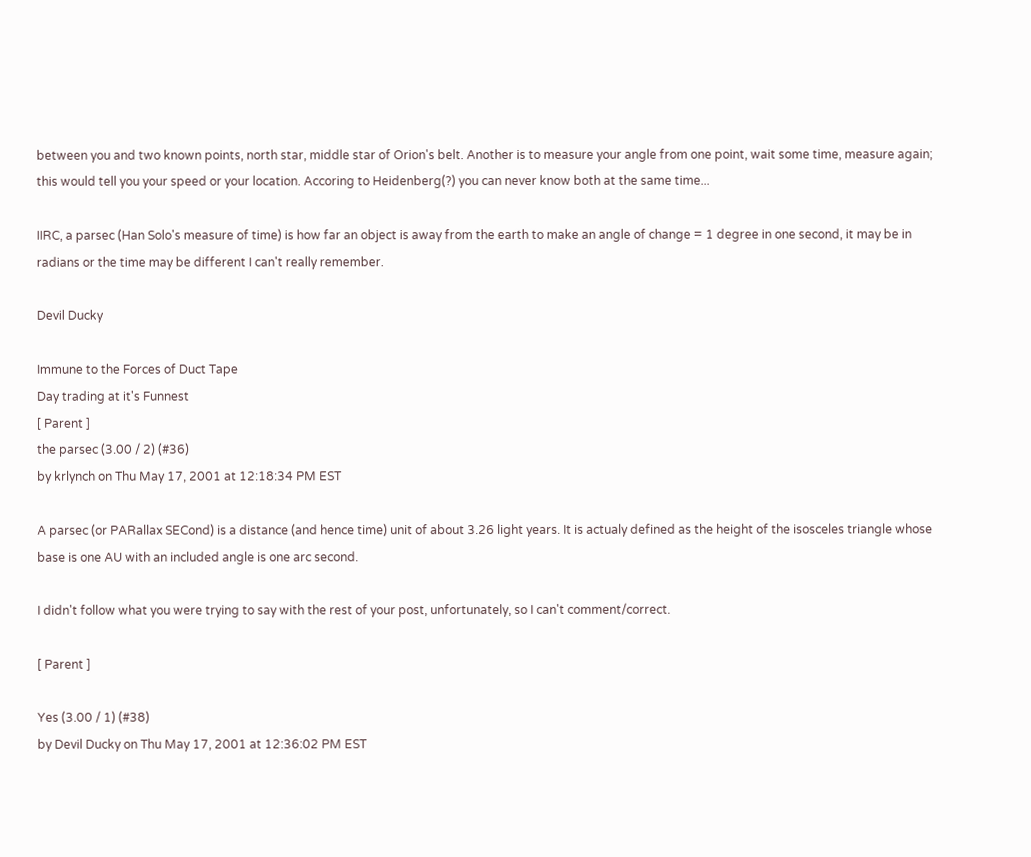between you and two known points, north star, middle star of Orion's belt. Another is to measure your angle from one point, wait some time, measure again; this would tell you your speed or your location. Accoring to Heidenberg(?) you can never know both at the same time...

IIRC, a parsec (Han Solo's measure of time) is how far an object is away from the earth to make an angle of change = 1 degree in one second, it may be in radians or the time may be different I can't really remember.

Devil Ducky

Immune to the Forces of Duct Tape
Day trading at it's Funnest
[ Parent ]
the parsec (3.00 / 2) (#36)
by krlynch on Thu May 17, 2001 at 12:18:34 PM EST

A parsec (or PARallax SECond) is a distance (and hence time) unit of about 3.26 light years. It is actualy defined as the height of the isosceles triangle whose base is one AU with an included angle is one arc second.

I didn't follow what you were trying to say with the rest of your post, unfortunately, so I can't comment/correct.

[ Parent ]

Yes (3.00 / 1) (#38)
by Devil Ducky on Thu May 17, 2001 at 12:36:02 PM EST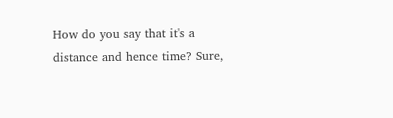How do you say that it's a distance and hence time? Sure,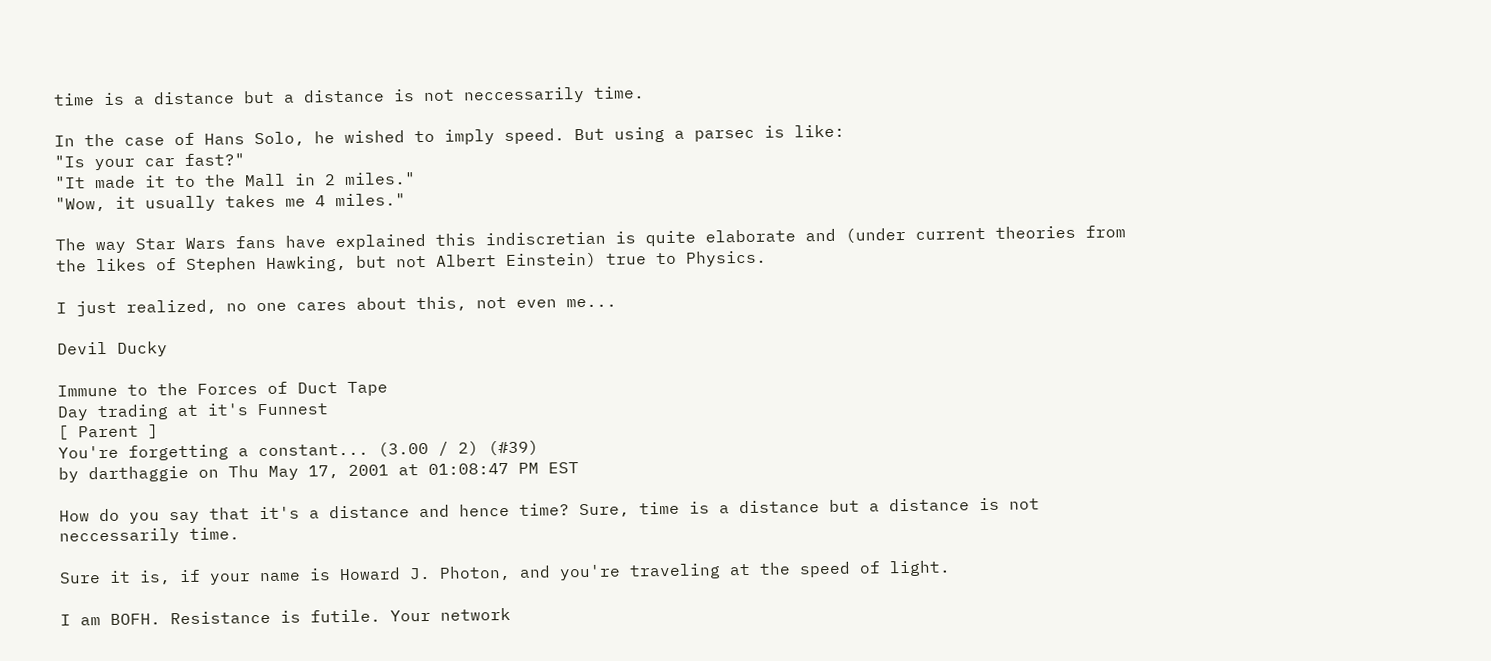time is a distance but a distance is not neccessarily time.

In the case of Hans Solo, he wished to imply speed. But using a parsec is like:
"Is your car fast?"
"It made it to the Mall in 2 miles."
"Wow, it usually takes me 4 miles."

The way Star Wars fans have explained this indiscretian is quite elaborate and (under current theories from the likes of Stephen Hawking, but not Albert Einstein) true to Physics.

I just realized, no one cares about this, not even me...

Devil Ducky

Immune to the Forces of Duct Tape
Day trading at it's Funnest
[ Parent ]
You're forgetting a constant... (3.00 / 2) (#39)
by darthaggie on Thu May 17, 2001 at 01:08:47 PM EST

How do you say that it's a distance and hence time? Sure, time is a distance but a distance is not neccessarily time.

Sure it is, if your name is Howard J. Photon, and you're traveling at the speed of light.

I am BOFH. Resistance is futile. Your network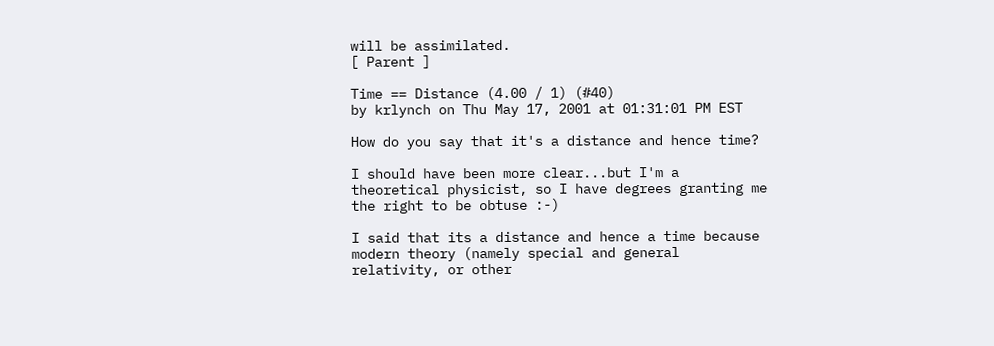will be assimilated.
[ Parent ]

Time == Distance (4.00 / 1) (#40)
by krlynch on Thu May 17, 2001 at 01:31:01 PM EST

How do you say that it's a distance and hence time?

I should have been more clear...but I'm a theoretical physicist, so I have degrees granting me the right to be obtuse :-)

I said that its a distance and hence a time because modern theory (namely special and general relativity, or other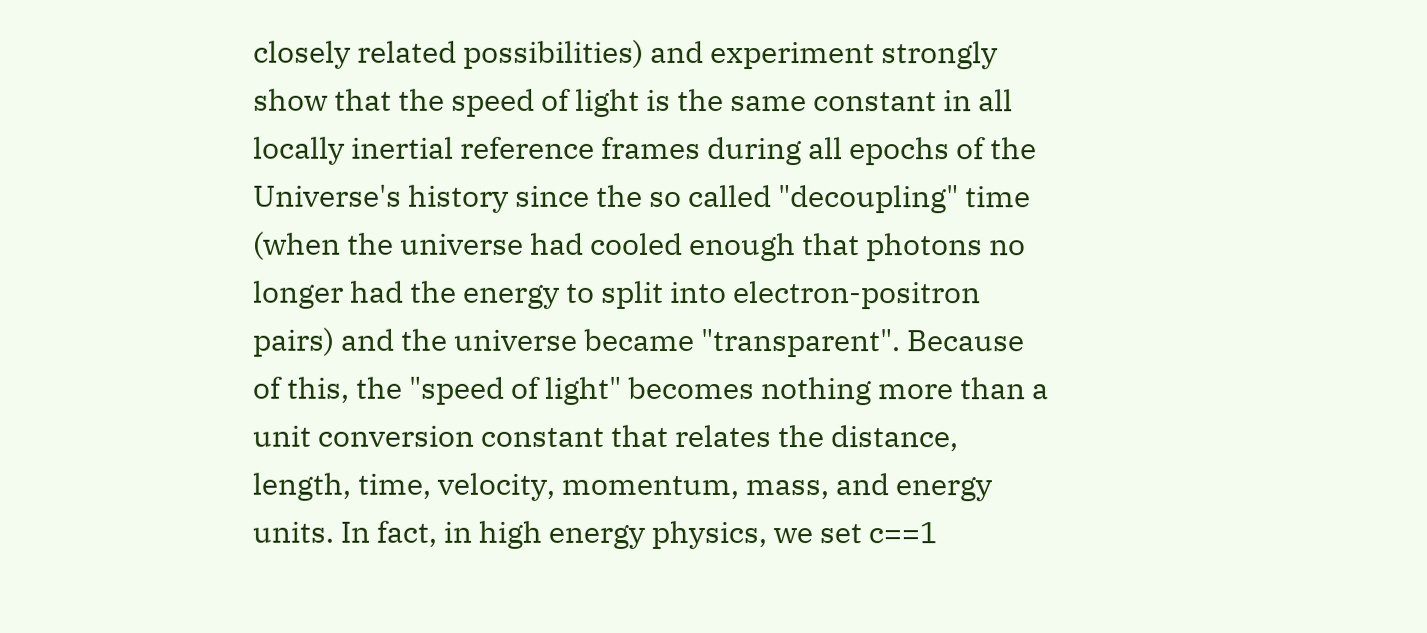closely related possibilities) and experiment strongly show that the speed of light is the same constant in all locally inertial reference frames during all epochs of the Universe's history since the so called "decoupling" time (when the universe had cooled enough that photons no longer had the energy to split into electron-positron pairs) and the universe became "transparent". Because of this, the "speed of light" becomes nothing more than a unit conversion constant that relates the distance, length, time, velocity, momentum, mass, and energy units. In fact, in high energy physics, we set c==1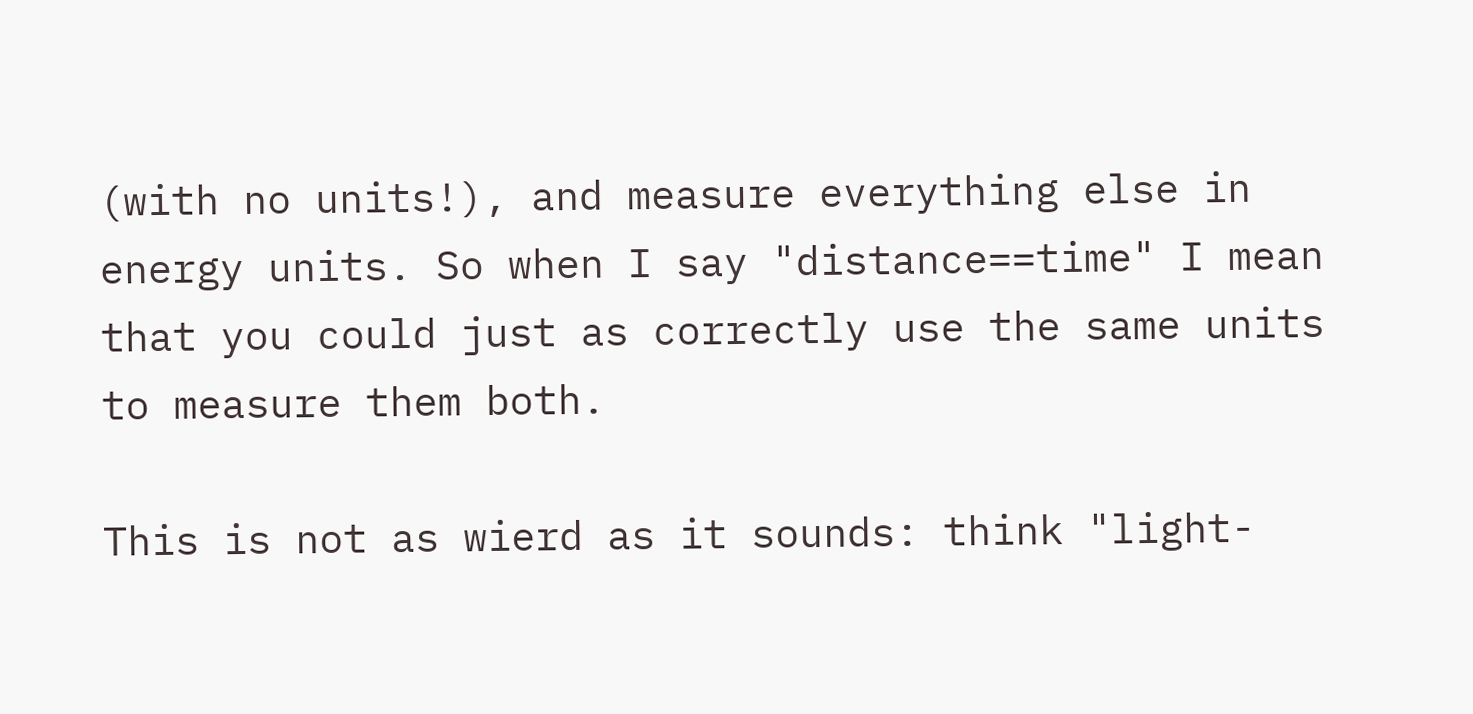(with no units!), and measure everything else in energy units. So when I say "distance==time" I mean that you could just as correctly use the same units to measure them both.

This is not as wierd as it sounds: think "light-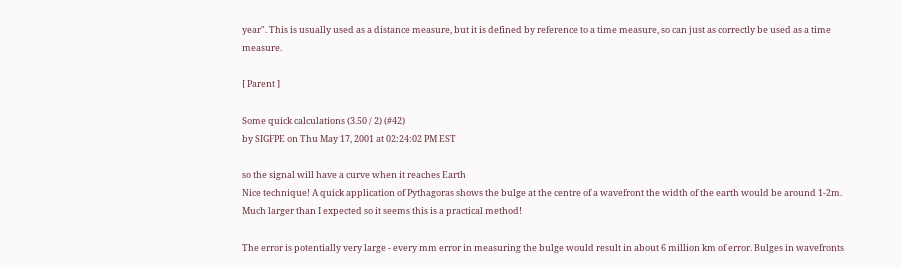year". This is usually used as a distance measure, but it is defined by reference to a time measure, so can just as correctly be used as a time measure.

[ Parent ]

Some quick calculations (3.50 / 2) (#42)
by SIGFPE on Thu May 17, 2001 at 02:24:02 PM EST

so the signal will have a curve when it reaches Earth
Nice technique! A quick application of Pythagoras shows the bulge at the centre of a wavefront the width of the earth would be around 1-2m. Much larger than I expected so it seems this is a practical method!

The error is potentially very large - every mm error in measuring the bulge would result in about 6 million km of error. Bulges in wavefronts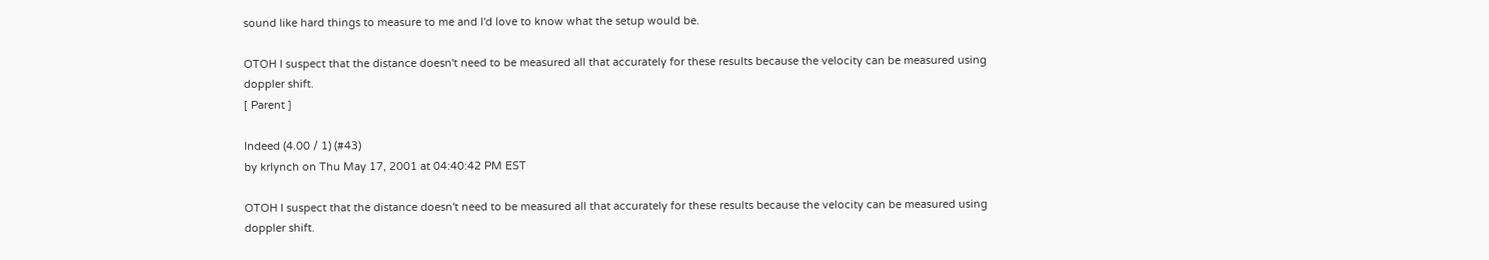sound like hard things to measure to me and I'd love to know what the setup would be.

OTOH I suspect that the distance doesn't need to be measured all that accurately for these results because the velocity can be measured using doppler shift.
[ Parent ]

Indeed (4.00 / 1) (#43)
by krlynch on Thu May 17, 2001 at 04:40:42 PM EST

OTOH I suspect that the distance doesn't need to be measured all that accurately for these results because the velocity can be measured using doppler shift.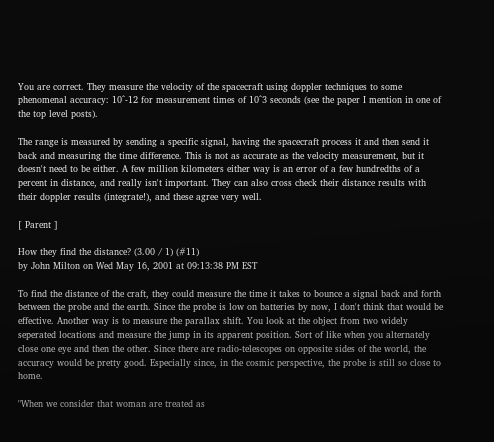You are correct. They measure the velocity of the spacecraft using doppler techniques to some phenomenal accuracy: 10^-12 for measurement times of 10^3 seconds (see the paper I mention in one of the top level posts).

The range is measured by sending a specific signal, having the spacecraft process it and then send it back and measuring the time difference. This is not as accurate as the velocity measurement, but it doesn't need to be either. A few million kilometers either way is an error of a few hundredths of a percent in distance, and really isn't important. They can also cross check their distance results with their doppler results (integrate!), and these agree very well.

[ Parent ]

How they find the distance? (3.00 / 1) (#11)
by John Milton on Wed May 16, 2001 at 09:13:38 PM EST

To find the distance of the craft, they could measure the time it takes to bounce a signal back and forth between the probe and the earth. Since the probe is low on batteries by now, I don't think that would be effective. Another way is to measure the parallax shift. You look at the object from two widely seperated locations and measure the jump in its apparent position. Sort of like when you alternately close one eye and then the other. Since there are radio-telescopes on opposite sides of the world, the accuracy would be pretty good. Especially since, in the cosmic perspective, the probe is still so close to home.

"When we consider that woman are treated as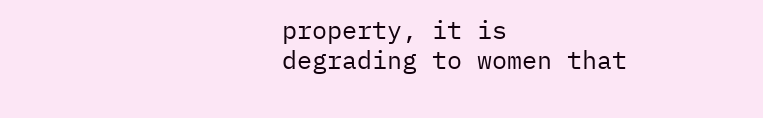property, it is degrading to women that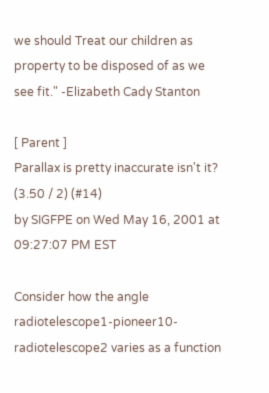we should Treat our children as property to be disposed of as we see fit." -Elizabeth Cady Stanton

[ Parent ]
Parallax is pretty inaccurate isn't it? (3.50 / 2) (#14)
by SIGFPE on Wed May 16, 2001 at 09:27:07 PM EST

Consider how the angle radiotelescope1-pioneer10-radiotelescope2 varies as a function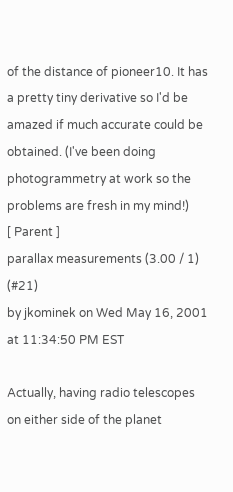of the distance of pioneer10. It has a pretty tiny derivative so I'd be amazed if much accurate could be obtained. (I've been doing photogrammetry at work so the problems are fresh in my mind!)
[ Parent ]
parallax measurements (3.00 / 1) (#21)
by jkominek on Wed May 16, 2001 at 11:34:50 PM EST

Actually, having radio telescopes on either side of the planet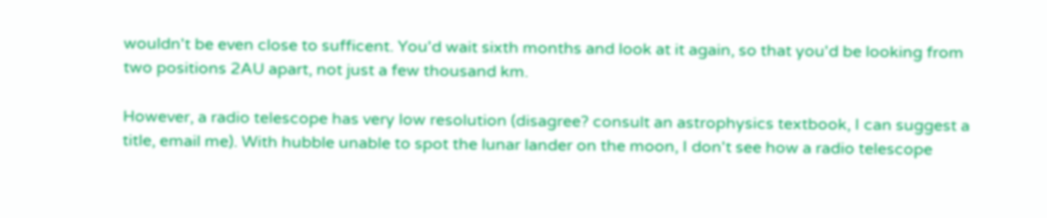wouldn't be even close to sufficent. You'd wait sixth months and look at it again, so that you'd be looking from two positions 2AU apart, not just a few thousand km.

However, a radio telescope has very low resolution (disagree? consult an astrophysics textbook, I can suggest a title, email me). With hubble unable to spot the lunar lander on the moon, I don't see how a radio telescope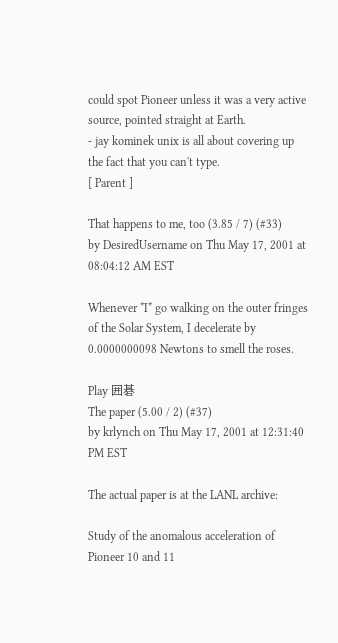could spot Pioneer unless it was a very active source, pointed straight at Earth.
- jay kominek unix is all about covering up the fact that you can't type.
[ Parent ]

That happens to me, too (3.85 / 7) (#33)
by DesiredUsername on Thu May 17, 2001 at 08:04:12 AM EST

Whenever *I* go walking on the outer fringes of the Solar System, I decelerate by 0.0000000098 Newtons to smell the roses.

Play 囲碁
The paper (5.00 / 2) (#37)
by krlynch on Thu May 17, 2001 at 12:31:40 PM EST

The actual paper is at the LANL archive:

Study of the anomalous acceleration of Pioneer 10 and 11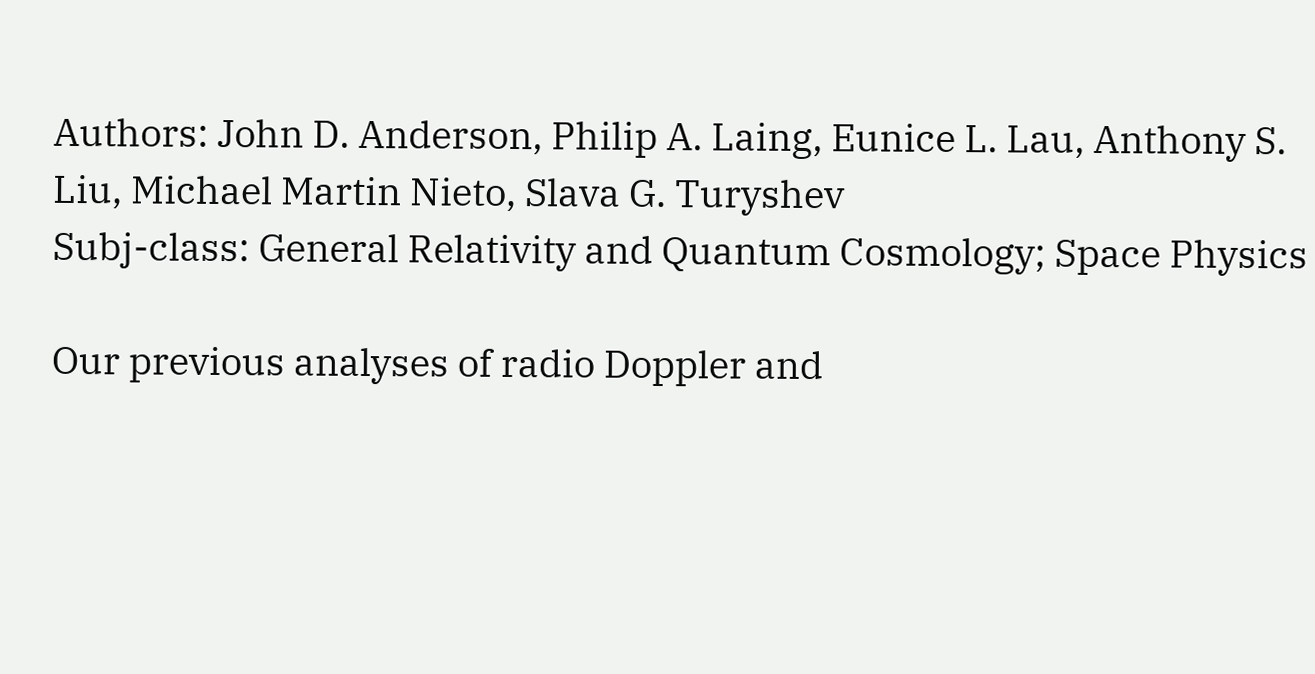Authors: John D. Anderson, Philip A. Laing, Eunice L. Lau, Anthony S. Liu, Michael Martin Nieto, Slava G. Turyshev
Subj-class: General Relativity and Quantum Cosmology; Space Physics

Our previous analyses of radio Doppler and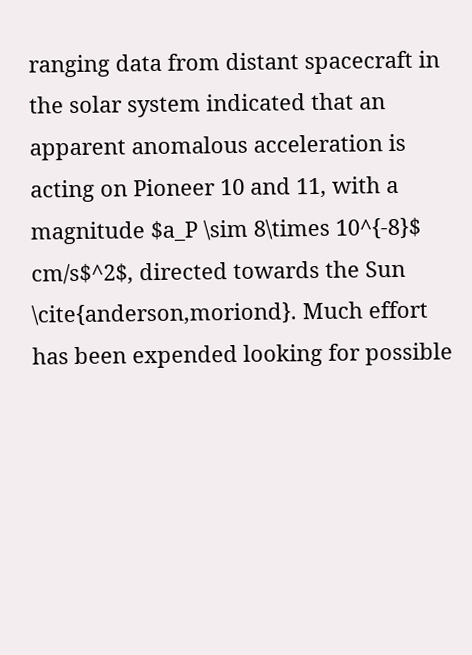ranging data from distant spacecraft in the solar system indicated that an apparent anomalous acceleration is acting on Pioneer 10 and 11, with a magnitude $a_P \sim 8\times 10^{-8}$ cm/s$^2$, directed towards the Sun \cite{anderson,moriond}. Much effort has been expended looking for possible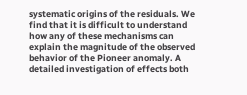systematic origins of the residuals. We find that it is difficult to understand how any of these mechanisms can explain the magnitude of the observed behavior of the Pioneer anomaly. A detailed investigation of effects both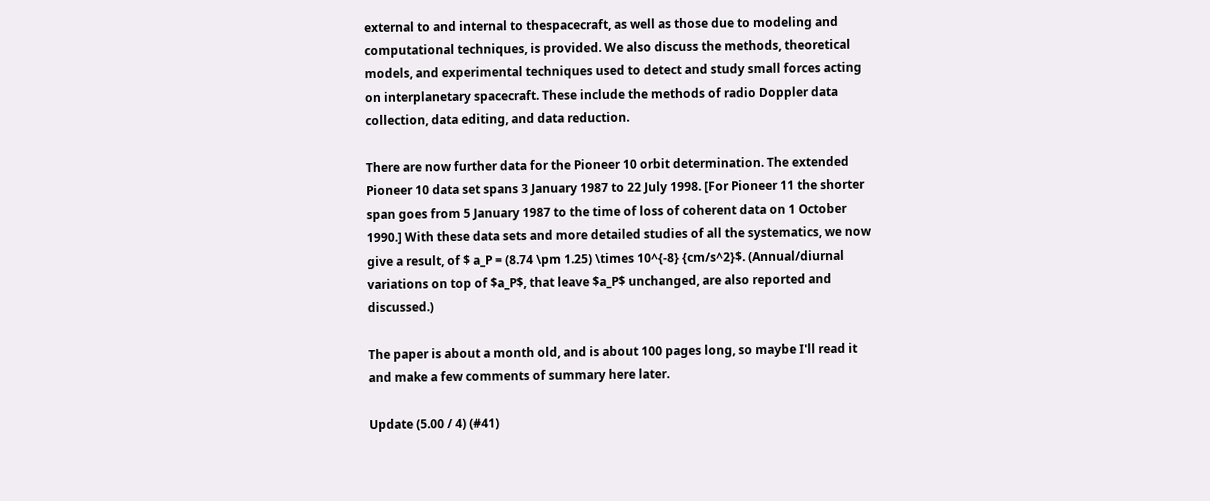external to and internal to thespacecraft, as well as those due to modeling and computational techniques, is provided. We also discuss the methods, theoretical models, and experimental techniques used to detect and study small forces acting on interplanetary spacecraft. These include the methods of radio Doppler data collection, data editing, and data reduction.

There are now further data for the Pioneer 10 orbit determination. The extended Pioneer 10 data set spans 3 January 1987 to 22 July 1998. [For Pioneer 11 the shorter span goes from 5 January 1987 to the time of loss of coherent data on 1 October 1990.] With these data sets and more detailed studies of all the systematics, we now give a result, of $ a_P = (8.74 \pm 1.25) \times 10^{-8} {cm/s^2}$. (Annual/diurnal variations on top of $a_P$, that leave $a_P$ unchanged, are also reported and discussed.)

The paper is about a month old, and is about 100 pages long, so maybe I'll read it and make a few comments of summary here later.

Update (5.00 / 4) (#41)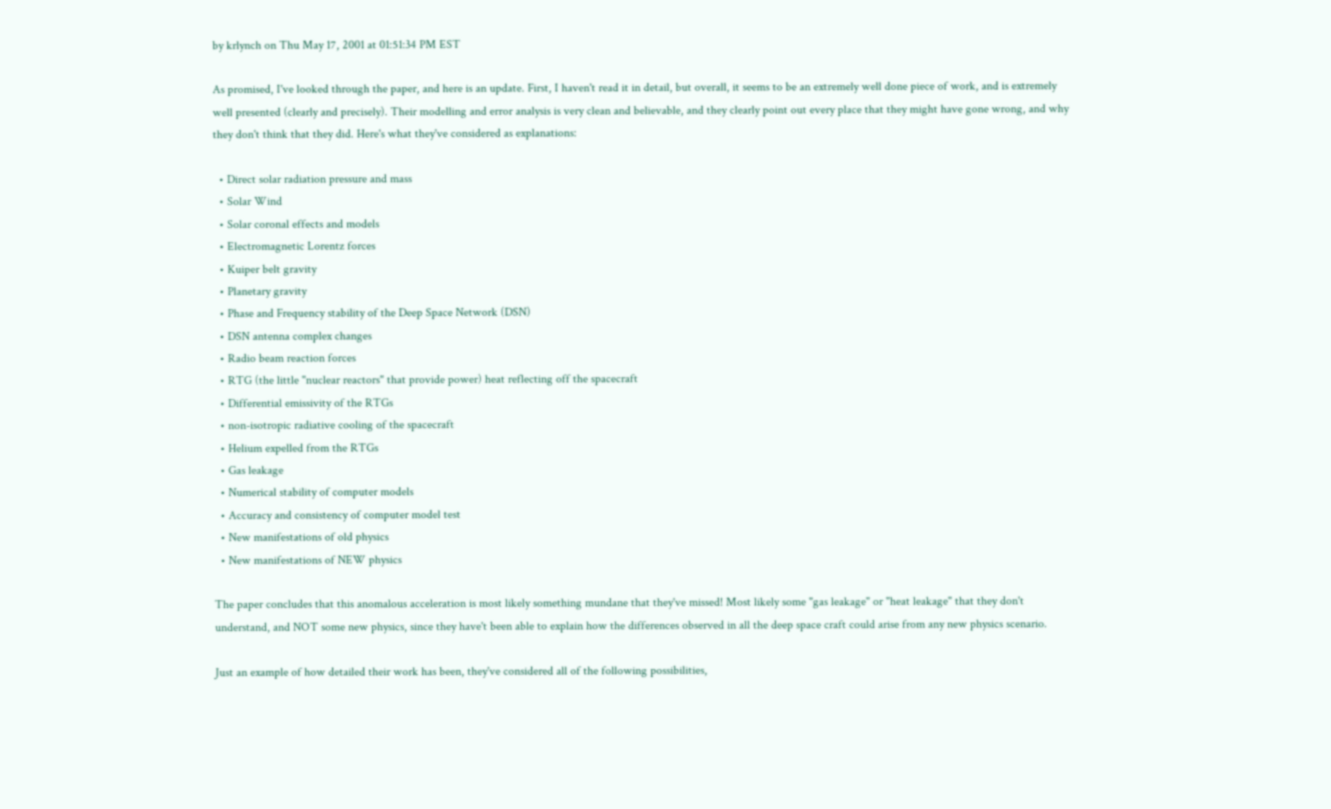by krlynch on Thu May 17, 2001 at 01:51:34 PM EST

As promised, I've looked through the paper, and here is an update. First, I haven't read it in detail, but overall, it seems to be an extremely well done piece of work, and is extremely well presented (clearly and precisely). Their modelling and error analysis is very clean and believable, and they clearly point out every place that they might have gone wrong, and why they don't think that they did. Here's what they've considered as explanations:

  • Direct solar radiation pressure and mass
  • Solar Wind
  • Solar coronal effects and models
  • Electromagnetic Lorentz forces
  • Kuiper belt gravity
  • Planetary gravity
  • Phase and Frequency stability of the Deep Space Network (DSN)
  • DSN antenna complex changes
  • Radio beam reaction forces
  • RTG (the little "nuclear reactors" that provide power) heat reflecting off the spacecraft
  • Differential emissivity of the RTGs
  • non-isotropic radiative cooling of the spacecraft
  • Helium expelled from the RTGs
  • Gas leakage
  • Numerical stability of computer models
  • Accuracy and consistency of computer model test
  • New manifestations of old physics
  • New manifestations of NEW physics

The paper concludes that this anomalous acceleration is most likely something mundane that they've missed! Most likely some "gas leakage" or "heat leakage" that they don't understand, and NOT some new physics, since they have't been able to explain how the differences observed in all the deep space craft could arise from any new physics scenario.

Just an example of how detailed their work has been, they've considered all of the following possibilities,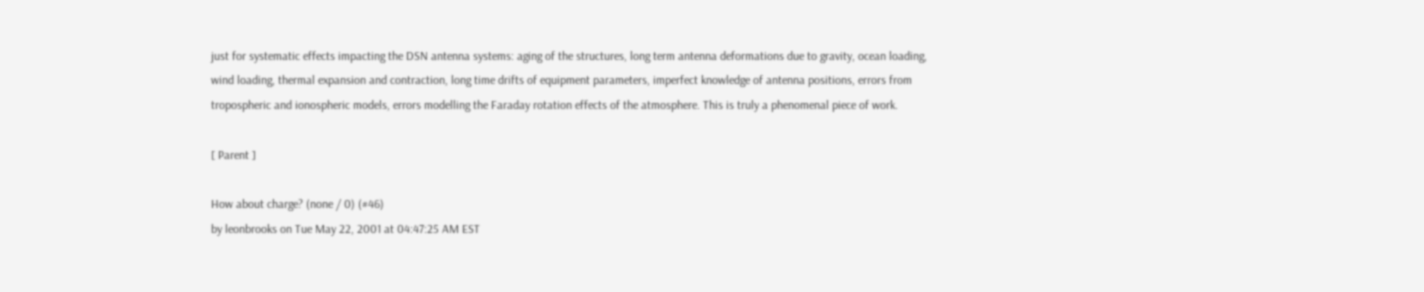just for systematic effects impacting the DSN antenna systems: aging of the structures, long term antenna deformations due to gravity, ocean loading, wind loading, thermal expansion and contraction, long time drifts of equipment parameters, imperfect knowledge of antenna positions, errors from tropospheric and ionospheric models, errors modelling the Faraday rotation effects of the atmosphere. This is truly a phenomenal piece of work.

[ Parent ]

How about charge? (none / 0) (#46)
by leonbrooks on Tue May 22, 2001 at 04:47:25 AM EST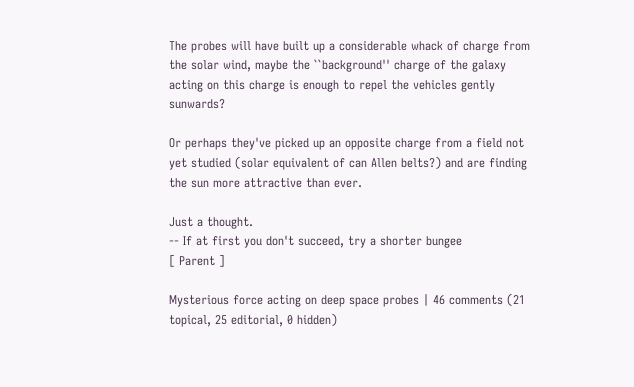The probes will have built up a considerable whack of charge from the solar wind, maybe the ``background'' charge of the galaxy acting on this charge is enough to repel the vehicles gently sunwards?

Or perhaps they've picked up an opposite charge from a field not yet studied (solar equivalent of can Allen belts?) and are finding the sun more attractive than ever.

Just a thought.
-- If at first you don't succeed, try a shorter bungee
[ Parent ]

Mysterious force acting on deep space probes | 46 comments (21 topical, 25 editorial, 0 hidden)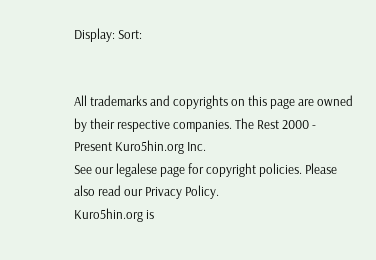Display: Sort:


All trademarks and copyrights on this page are owned by their respective companies. The Rest 2000 - Present Kuro5hin.org Inc.
See our legalese page for copyright policies. Please also read our Privacy Policy.
Kuro5hin.org is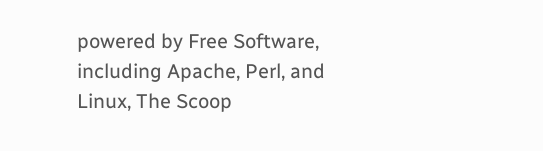powered by Free Software, including Apache, Perl, and Linux, The Scoop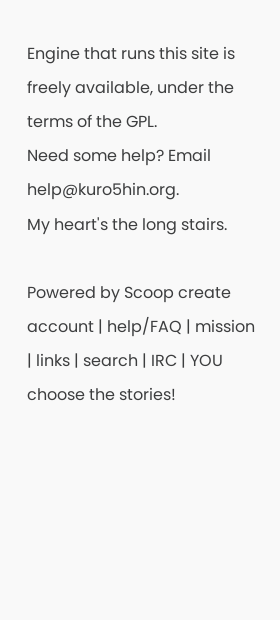Engine that runs this site is freely available, under the terms of the GPL.
Need some help? Email help@kuro5hin.org.
My heart's the long stairs.

Powered by Scoop create account | help/FAQ | mission | links | search | IRC | YOU choose the stories!